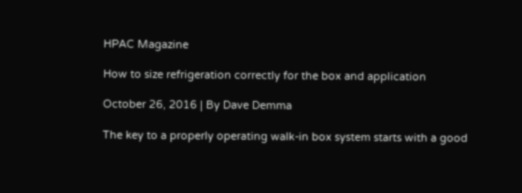HPAC Magazine

How to size refrigeration correctly for the box and application

October 26, 2016 | By Dave Demma

The key to a properly operating walk-in box system starts with a good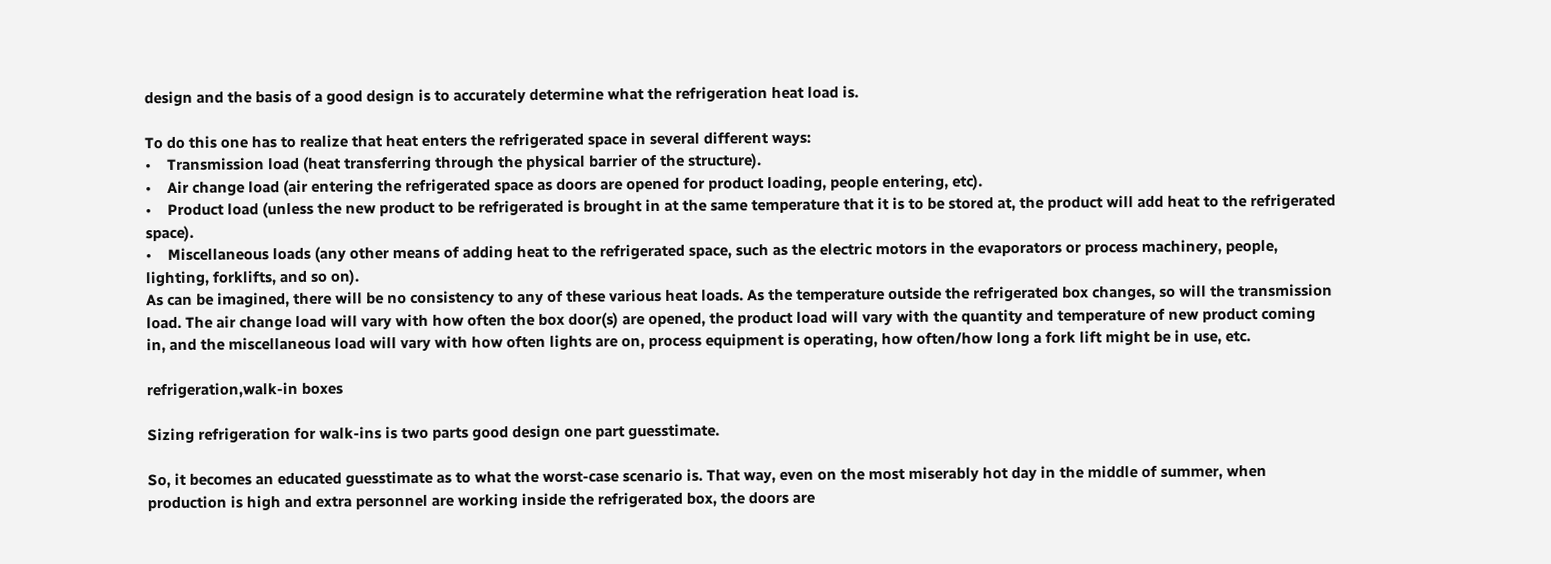design and the basis of a good design is to accurately determine what the refrigeration heat load is.

To do this one has to realize that heat enters the refrigerated space in several different ways:
•    Transmission load (heat transferring through the physical barrier of the structure).
•    Air change load (air entering the refrigerated space as doors are opened for product loading, people entering, etc).
•    Product load (unless the new product to be refrigerated is brought in at the same temperature that it is to be stored at, the product will add heat to the refrigerated space).
•    Miscellaneous loads (any other means of adding heat to the refrigerated space, such as the electric motors in the evaporators or process machinery, people, lighting, forklifts, and so on).
As can be imagined, there will be no consistency to any of these various heat loads. As the temperature outside the refrigerated box changes, so will the transmission load. The air change load will vary with how often the box door(s) are opened, the product load will vary with the quantity and temperature of new product coming in, and the miscellaneous load will vary with how often lights are on, process equipment is operating, how often/how long a fork lift might be in use, etc.

refrigeration,walk-in boxes

Sizing refrigeration for walk-ins is two parts good design one part guesstimate.

So, it becomes an educated guesstimate as to what the worst-case scenario is. That way, even on the most miserably hot day in the middle of summer, when production is high and extra personnel are working inside the refrigerated box, the doors are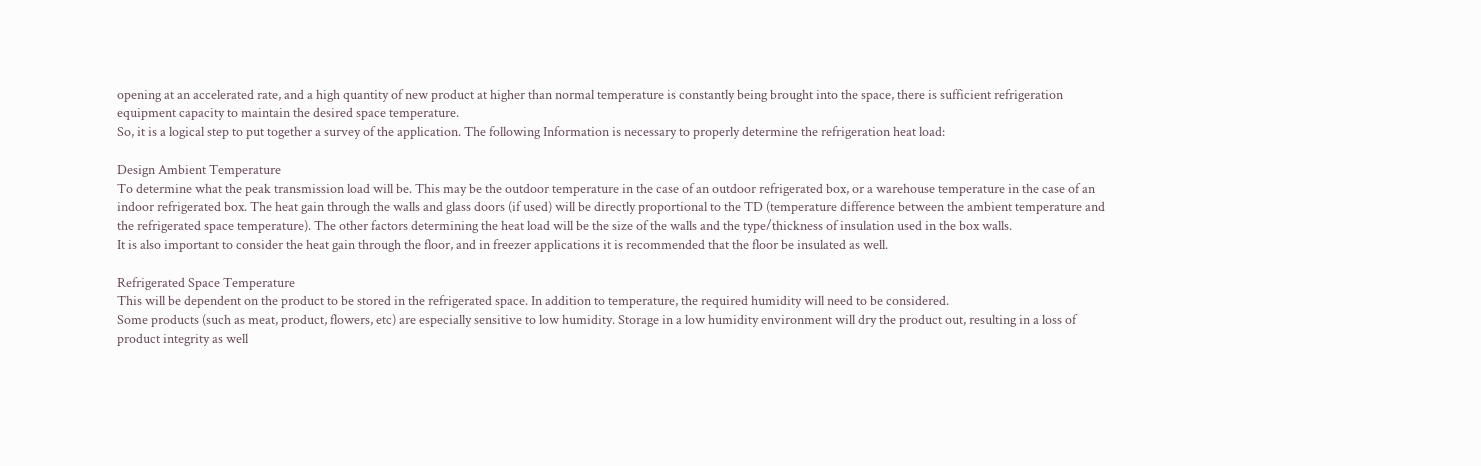opening at an accelerated rate, and a high quantity of new product at higher than normal temperature is constantly being brought into the space, there is sufficient refrigeration equipment capacity to maintain the desired space temperature.
So, it is a logical step to put together a survey of the application. The following Information is necessary to properly determine the refrigeration heat load:

Design Ambient Temperature
To determine what the peak transmission load will be. This may be the outdoor temperature in the case of an outdoor refrigerated box, or a warehouse temperature in the case of an indoor refrigerated box. The heat gain through the walls and glass doors (if used) will be directly proportional to the TD (temperature difference between the ambient temperature and the refrigerated space temperature). The other factors determining the heat load will be the size of the walls and the type/thickness of insulation used in the box walls.
It is also important to consider the heat gain through the floor, and in freezer applications it is recommended that the floor be insulated as well.

Refrigerated Space Temperature
This will be dependent on the product to be stored in the refrigerated space. In addition to temperature, the required humidity will need to be considered.
Some products (such as meat, product, flowers, etc) are especially sensitive to low humidity. Storage in a low humidity environment will dry the product out, resulting in a loss of product integrity as well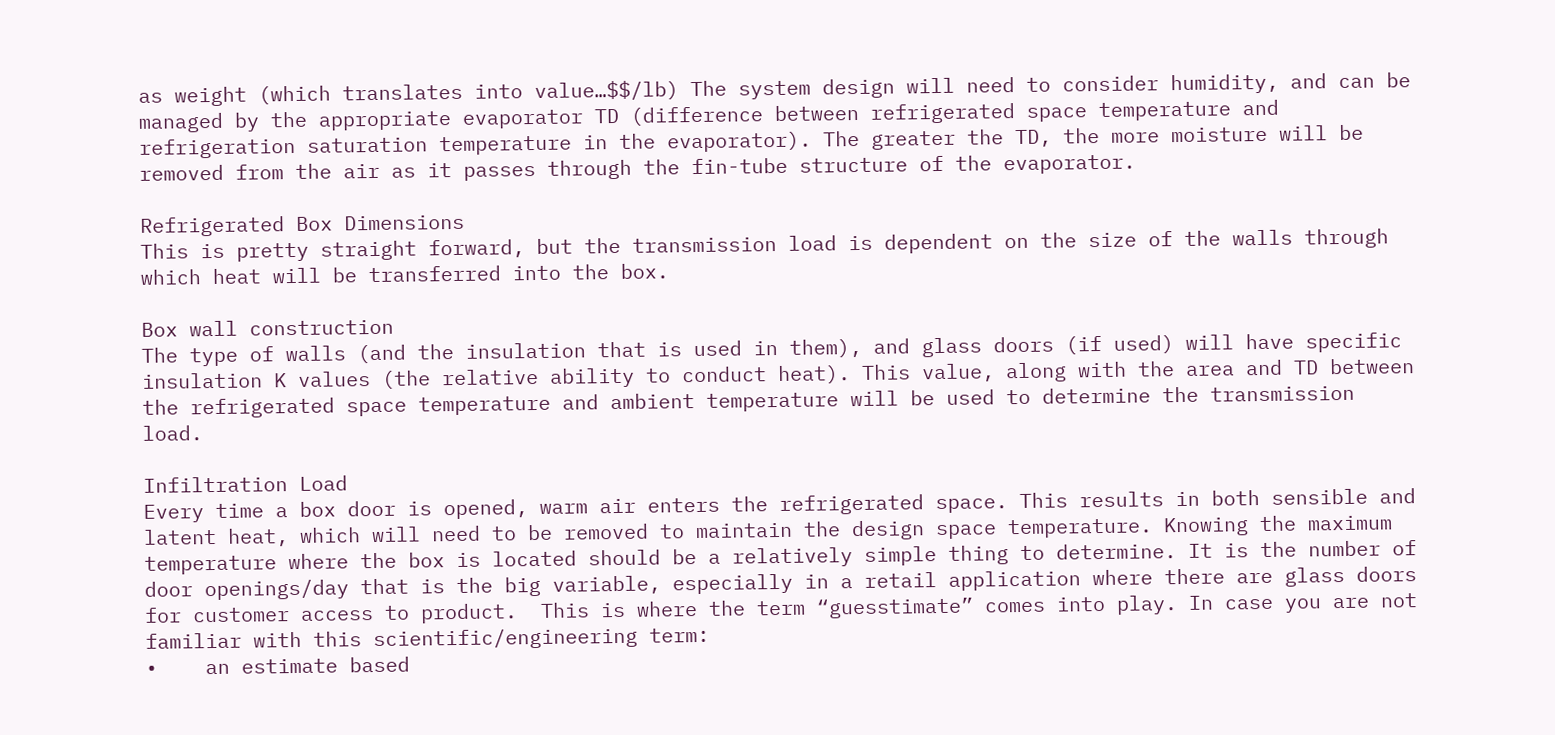as weight (which translates into value…$$/lb) The system design will need to consider humidity, and can be managed by the appropriate evaporator TD (difference between refrigerated space temperature and refrigeration saturation temperature in the evaporator). The greater the TD, the more moisture will be removed from the air as it passes through the fin-tube structure of the evaporator.

Refrigerated Box Dimensions
This is pretty straight forward, but the transmission load is dependent on the size of the walls through which heat will be transferred into the box.

Box wall construction
The type of walls (and the insulation that is used in them), and glass doors (if used) will have specific insulation K values (the relative ability to conduct heat). This value, along with the area and TD between the refrigerated space temperature and ambient temperature will be used to determine the transmission load.

Infiltration Load
Every time a box door is opened, warm air enters the refrigerated space. This results in both sensible and latent heat, which will need to be removed to maintain the design space temperature. Knowing the maximum temperature where the box is located should be a relatively simple thing to determine. It is the number of door openings/day that is the big variable, especially in a retail application where there are glass doors for customer access to product.  This is where the term “guesstimate” comes into play. In case you are not familiar with this scientific/engineering term:
•    an estimate based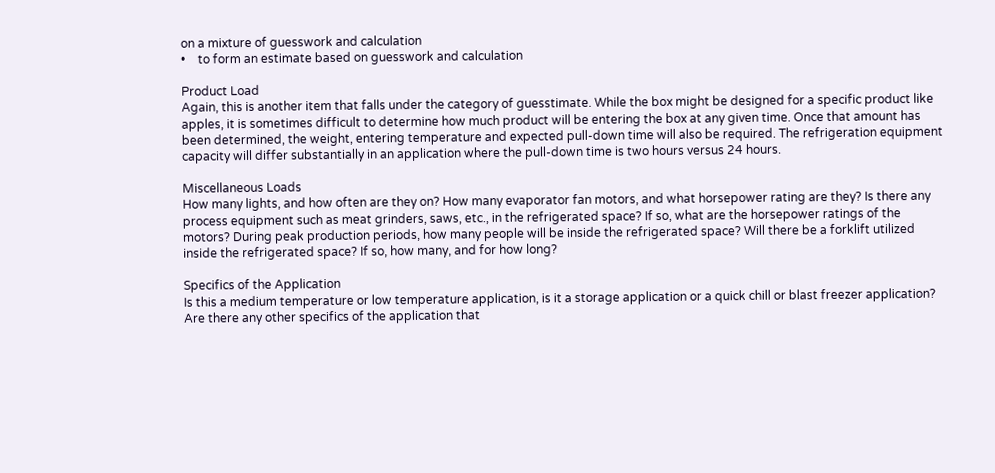on a mixture of guesswork and calculation
•    to form an estimate based on guesswork and calculation

Product Load
Again, this is another item that falls under the category of guesstimate. While the box might be designed for a specific product like apples, it is sometimes difficult to determine how much product will be entering the box at any given time. Once that amount has been determined, the weight, entering temperature and expected pull-down time will also be required. The refrigeration equipment capacity will differ substantially in an application where the pull-down time is two hours versus 24 hours.

Miscellaneous Loads
How many lights, and how often are they on? How many evaporator fan motors, and what horsepower rating are they? Is there any process equipment such as meat grinders, saws, etc., in the refrigerated space? If so, what are the horsepower ratings of the motors? During peak production periods, how many people will be inside the refrigerated space? Will there be a forklift utilized inside the refrigerated space? If so, how many, and for how long?

Specifics of the Application
Is this a medium temperature or low temperature application, is it a storage application or a quick chill or blast freezer application? Are there any other specifics of the application that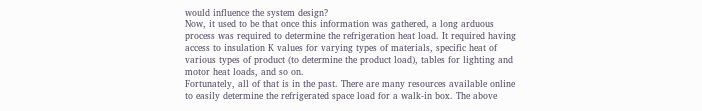would influence the system design?
Now, it used to be that once this information was gathered, a long arduous process was required to determine the refrigeration heat load. It required having access to insulation K values for varying types of materials, specific heat of various types of product (to determine the product load), tables for lighting and motor heat loads, and so on.
Fortunately, all of that is in the past. There are many resources available online to easily determine the refrigerated space load for a walk-in box. The above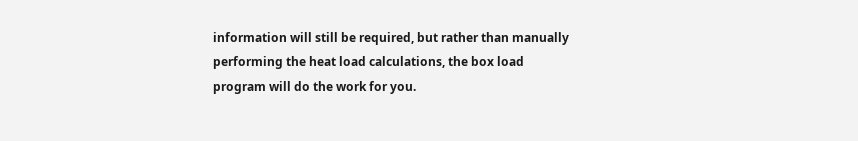information will still be required, but rather than manually performing the heat load calculations, the box load program will do the work for you.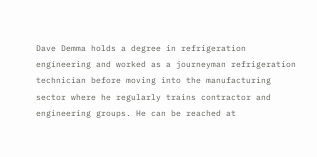Dave Demma holds a degree in refrigeration engineering and worked as a journeyman refrigeration technician before moving into the manufacturing sector where he regularly trains contractor and engineering groups. He can be reached at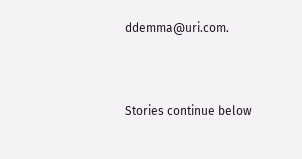ddemma@uri.com.



Stories continue below